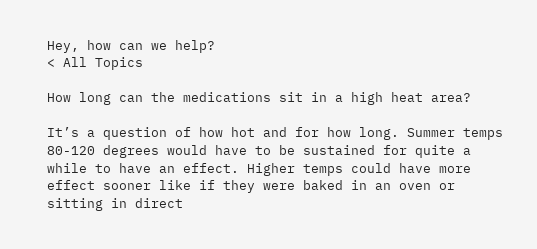Hey, how can we help?
< All Topics

How long can the medications sit in a high heat area?

It’s a question of how hot and for how long. Summer temps 80-120 degrees would have to be sustained for quite a while to have an effect. Higher temps could have more effect sooner like if they were baked in an oven or sitting in direct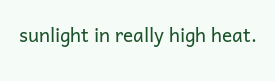sunlight in really high heat.